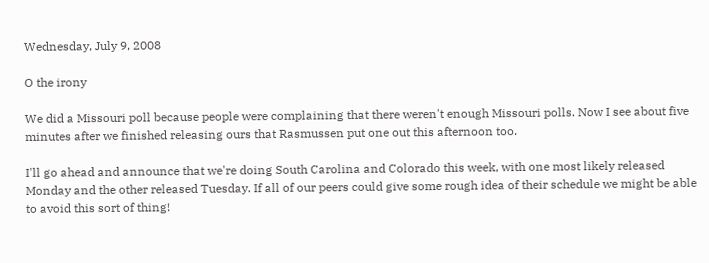Wednesday, July 9, 2008

O the irony

We did a Missouri poll because people were complaining that there weren't enough Missouri polls. Now I see about five minutes after we finished releasing ours that Rasmussen put one out this afternoon too.

I'll go ahead and announce that we're doing South Carolina and Colorado this week, with one most likely released Monday and the other released Tuesday. If all of our peers could give some rough idea of their schedule we might be able to avoid this sort of thing!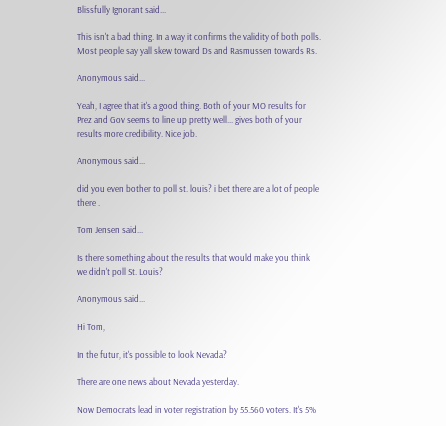Blissfully Ignorant said...

This isn't a bad thing. In a way it confirms the validity of both polls. Most people say yall skew toward Ds and Rasmussen towards Rs.

Anonymous said...

Yeah, I agree that it's a good thing. Both of your MO results for Prez and Gov seems to line up pretty well... gives both of your results more credibility. Nice job.

Anonymous said...

did you even bother to poll st. louis? i bet there are a lot of people there .

Tom Jensen said...

Is there something about the results that would make you think we didn't poll St. Louis?

Anonymous said...

Hi Tom,

In the futur, it's possible to look Nevada?

There are one news about Nevada yesterday.

Now Democrats lead in voter registration by 55.560 voters. It's 5%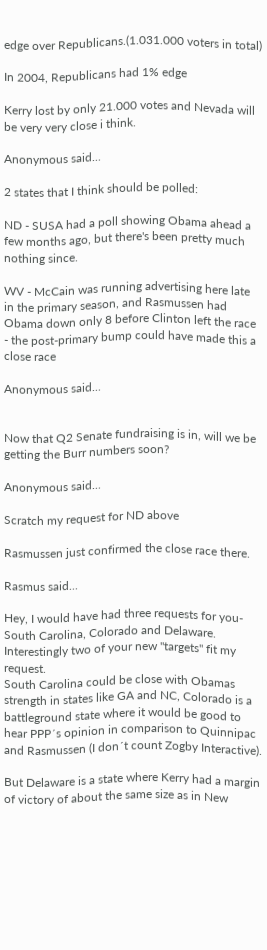edge over Republicans.(1.031.000 voters in total)

In 2004, Republicans had 1% edge

Kerry lost by only 21.000 votes and Nevada will be very very close i think.

Anonymous said...

2 states that I think should be polled:

ND - SUSA had a poll showing Obama ahead a few months ago, but there's been pretty much nothing since.

WV - McCain was running advertising here late in the primary season, and Rasmussen had Obama down only 8 before Clinton left the race - the post-primary bump could have made this a close race

Anonymous said...


Now that Q2 Senate fundraising is in, will we be getting the Burr numbers soon?

Anonymous said...

Scratch my request for ND above

Rasmussen just confirmed the close race there.

Rasmus said...

Hey, I would have had three requests for you- South Carolina, Colorado and Delaware. Interestingly two of your new "targets" fit my request.
South Carolina could be close with Obamas strength in states like GA and NC, Colorado is a battleground state where it would be good to hear PPP´s opinion in comparison to Quinnipac and Rasmussen (I don´t count Zogby Interactive).

But Delaware is a state where Kerry had a margin of victory of about the same size as in New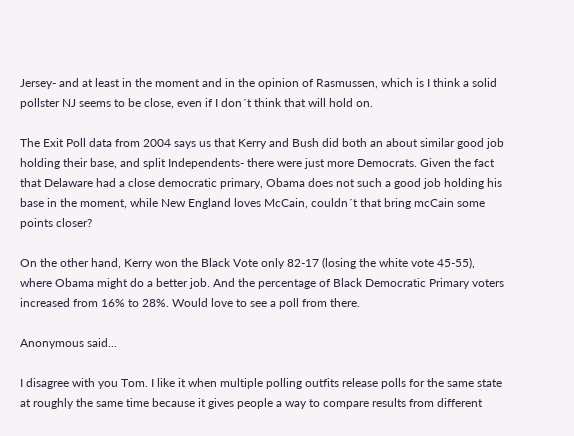Jersey- and at least in the moment and in the opinion of Rasmussen, which is I think a solid pollster NJ seems to be close, even if I don´t think that will hold on.

The Exit Poll data from 2004 says us that Kerry and Bush did both an about similar good job holding their base, and split Independents- there were just more Democrats. Given the fact that Delaware had a close democratic primary, Obama does not such a good job holding his base in the moment, while New England loves McCain, couldn´t that bring mcCain some points closer?

On the other hand, Kerry won the Black Vote only 82-17 (losing the white vote 45-55), where Obama might do a better job. And the percentage of Black Democratic Primary voters increased from 16% to 28%. Would love to see a poll from there.

Anonymous said...

I disagree with you Tom. I like it when multiple polling outfits release polls for the same state at roughly the same time because it gives people a way to compare results from different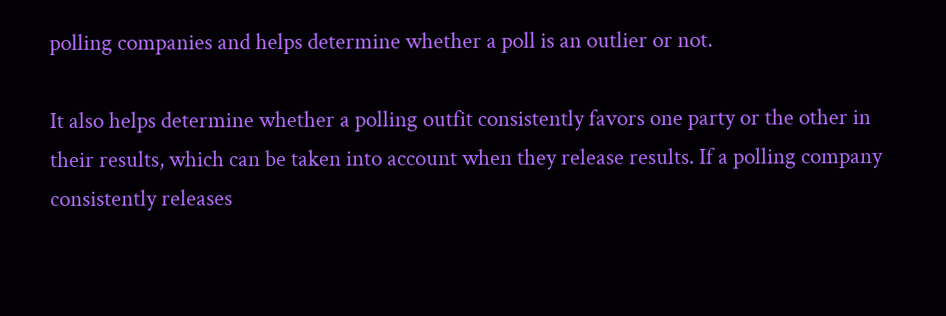polling companies and helps determine whether a poll is an outlier or not.

It also helps determine whether a polling outfit consistently favors one party or the other in their results, which can be taken into account when they release results. If a polling company consistently releases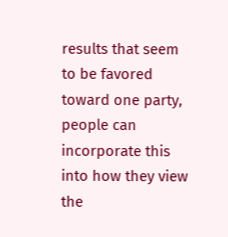results that seem to be favored toward one party, people can incorporate this into how they view the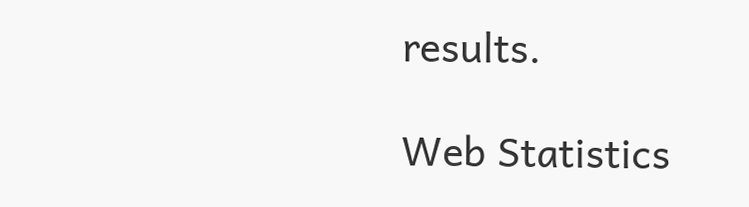results.

Web Statistics